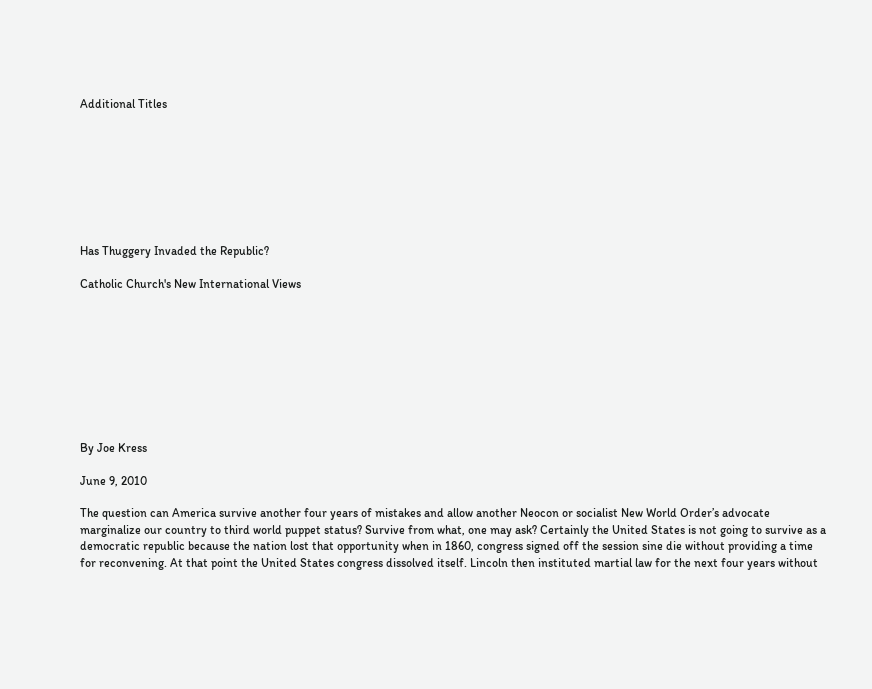Additional Titles








Has Thuggery Invaded the Republic?

Catholic Church's New International Views









By Joe Kress

June 9, 2010

The question can America survive another four years of mistakes and allow another Neocon or socialist New World Order’s advocate marginalize our country to third world puppet status? Survive from what, one may ask? Certainly the United States is not going to survive as a democratic republic because the nation lost that opportunity when in 1860, congress signed off the session sine die without providing a time for reconvening. At that point the United States congress dissolved itself. Lincoln then instituted martial law for the next four years without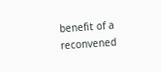benefit of a reconvened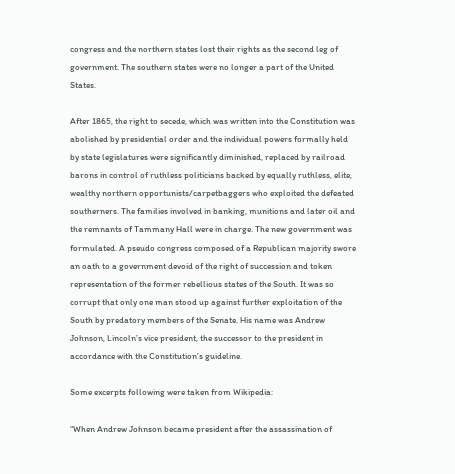congress and the northern states lost their rights as the second leg of government. The southern states were no longer a part of the United States.

After 1865, the right to secede, which was written into the Constitution was abolished by presidential order and the individual powers formally held by state legislatures were significantly diminished, replaced by railroad barons in control of ruthless politicians backed by equally ruthless, elite, wealthy northern opportunists/carpetbaggers who exploited the defeated southerners. The families involved in banking, munitions and later oil and the remnants of Tammany Hall were in charge. The new government was formulated. A pseudo congress composed of a Republican majority swore an oath to a government devoid of the right of succession and token representation of the former rebellious states of the South. It was so corrupt that only one man stood up against further exploitation of the South by predatory members of the Senate. His name was Andrew Johnson, Lincoln’s vice president, the successor to the president in accordance with the Constitution’s guideline.

Some excerpts following were taken from Wikipedia:

“When Andrew Johnson became president after the assassination of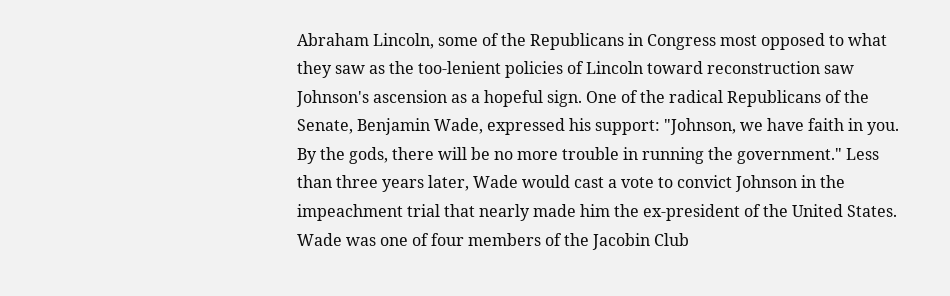Abraham Lincoln, some of the Republicans in Congress most opposed to what they saw as the too-lenient policies of Lincoln toward reconstruction saw Johnson's ascension as a hopeful sign. One of the radical Republicans of the Senate, Benjamin Wade, expressed his support: "Johnson, we have faith in you. By the gods, there will be no more trouble in running the government." Less than three years later, Wade would cast a vote to convict Johnson in the impeachment trial that nearly made him the ex-president of the United States. Wade was one of four members of the Jacobin Club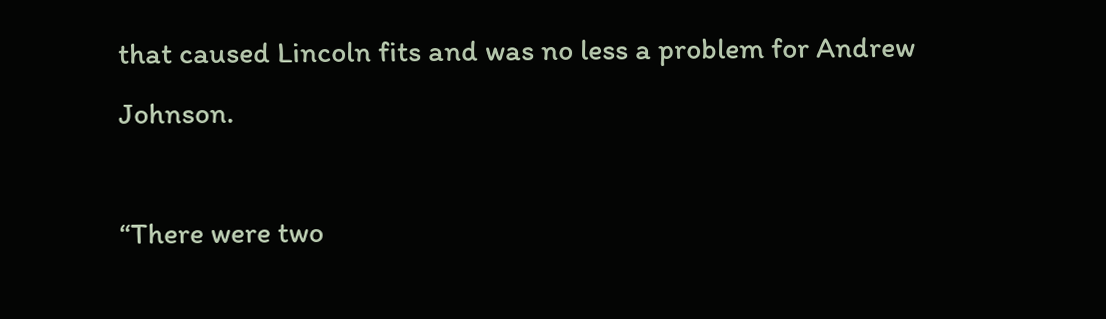that caused Lincoln fits and was no less a problem for Andrew Johnson.

“There were two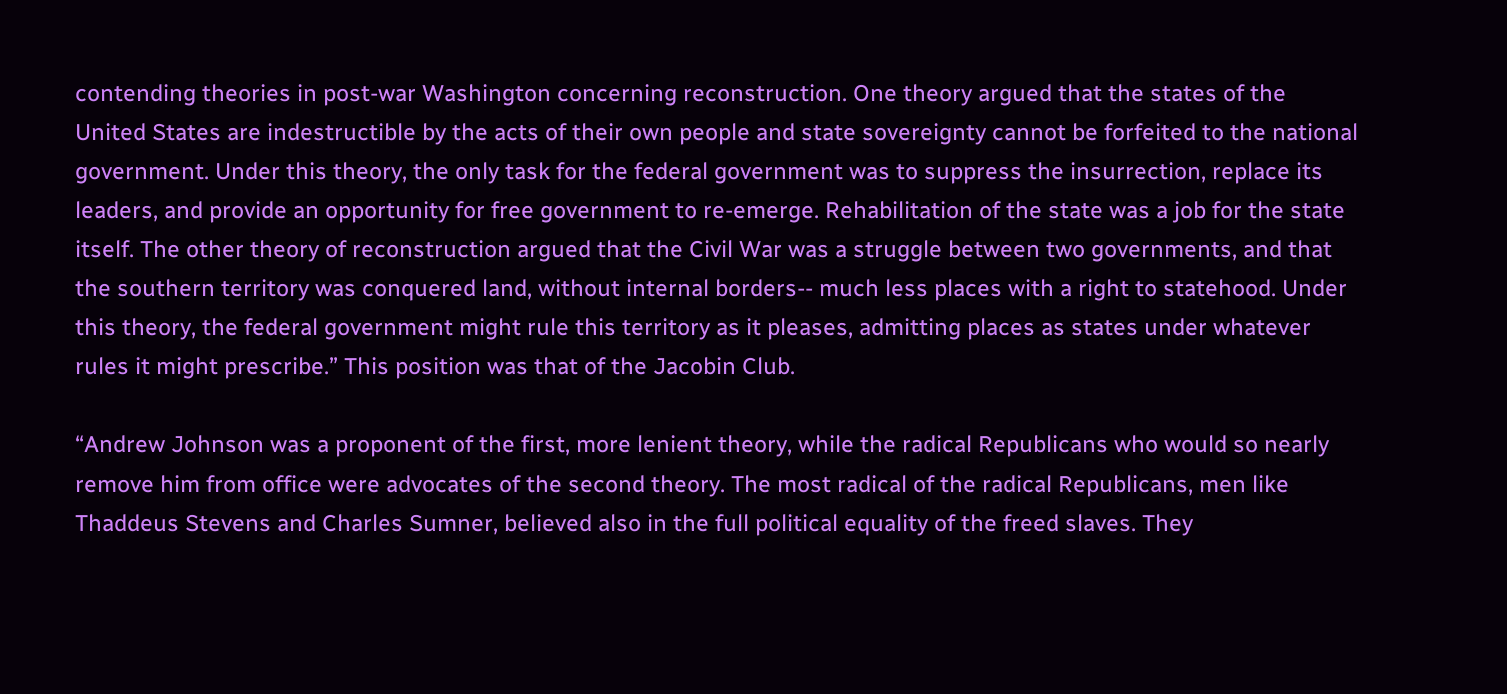contending theories in post-war Washington concerning reconstruction. One theory argued that the states of the United States are indestructible by the acts of their own people and state sovereignty cannot be forfeited to the national government. Under this theory, the only task for the federal government was to suppress the insurrection, replace its leaders, and provide an opportunity for free government to re-emerge. Rehabilitation of the state was a job for the state itself. The other theory of reconstruction argued that the Civil War was a struggle between two governments, and that the southern territory was conquered land, without internal borders-- much less places with a right to statehood. Under this theory, the federal government might rule this territory as it pleases, admitting places as states under whatever rules it might prescribe.” This position was that of the Jacobin Club.

“Andrew Johnson was a proponent of the first, more lenient theory, while the radical Republicans who would so nearly remove him from office were advocates of the second theory. The most radical of the radical Republicans, men like Thaddeus Stevens and Charles Sumner, believed also in the full political equality of the freed slaves. They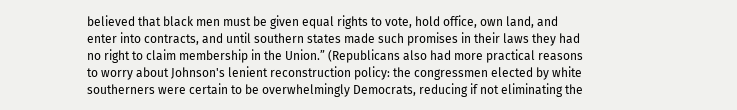believed that black men must be given equal rights to vote, hold office, own land, and enter into contracts, and until southern states made such promises in their laws they had no right to claim membership in the Union.” (Republicans also had more practical reasons to worry about Johnson's lenient reconstruction policy: the congressmen elected by white southerners were certain to be overwhelmingly Democrats, reducing if not eliminating the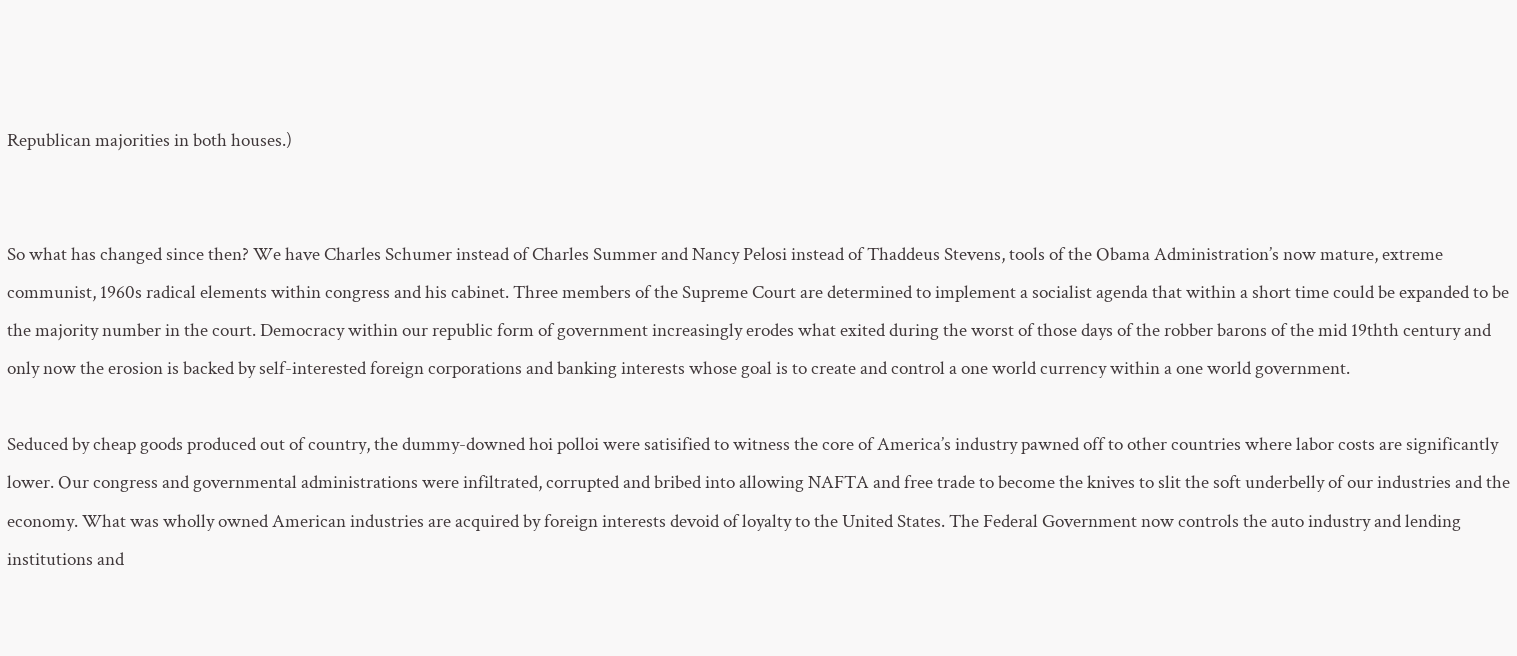Republican majorities in both houses.)


So what has changed since then? We have Charles Schumer instead of Charles Summer and Nancy Pelosi instead of Thaddeus Stevens, tools of the Obama Administration’s now mature, extreme communist, 1960s radical elements within congress and his cabinet. Three members of the Supreme Court are determined to implement a socialist agenda that within a short time could be expanded to be the majority number in the court. Democracy within our republic form of government increasingly erodes what exited during the worst of those days of the robber barons of the mid 19thth century and only now the erosion is backed by self-interested foreign corporations and banking interests whose goal is to create and control a one world currency within a one world government.

Seduced by cheap goods produced out of country, the dummy-downed hoi polloi were satisified to witness the core of America’s industry pawned off to other countries where labor costs are significantly lower. Our congress and governmental administrations were infiltrated, corrupted and bribed into allowing NAFTA and free trade to become the knives to slit the soft underbelly of our industries and the economy. What was wholly owned American industries are acquired by foreign interests devoid of loyalty to the United States. The Federal Government now controls the auto industry and lending institutions and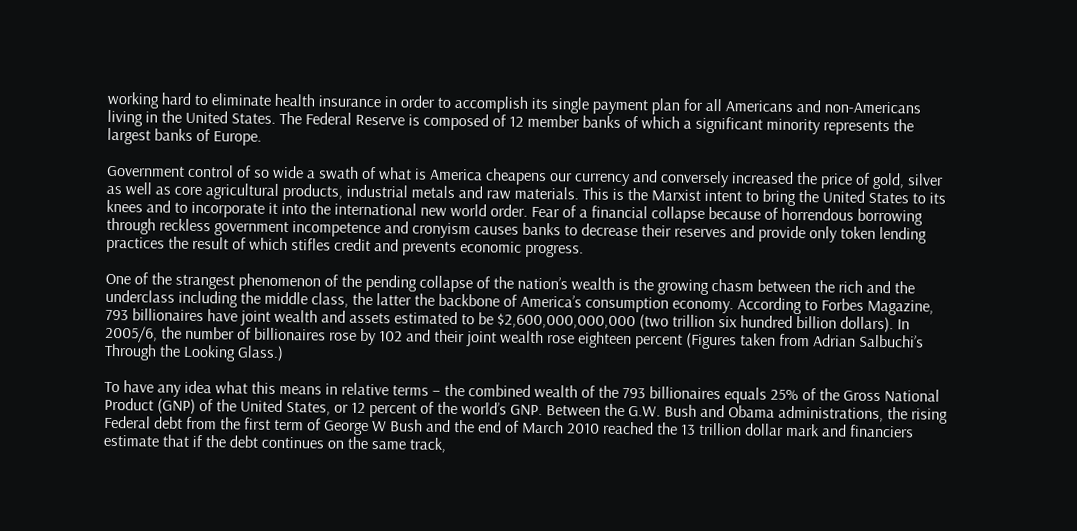working hard to eliminate health insurance in order to accomplish its single payment plan for all Americans and non-Americans living in the United States. The Federal Reserve is composed of 12 member banks of which a significant minority represents the largest banks of Europe.

Government control of so wide a swath of what is America cheapens our currency and conversely increased the price of gold, silver as well as core agricultural products, industrial metals and raw materials. This is the Marxist intent to bring the United States to its knees and to incorporate it into the international new world order. Fear of a financial collapse because of horrendous borrowing through reckless government incompetence and cronyism causes banks to decrease their reserves and provide only token lending practices the result of which stifles credit and prevents economic progress.

One of the strangest phenomenon of the pending collapse of the nation’s wealth is the growing chasm between the rich and the underclass including the middle class, the latter the backbone of America’s consumption economy. According to Forbes Magazine, 793 billionaires have joint wealth and assets estimated to be $2,600,000,000,000 (two trillion six hundred billion dollars). In 2005/6, the number of billionaires rose by 102 and their joint wealth rose eighteen percent (Figures taken from Adrian Salbuchi’s Through the Looking Glass.)

To have any idea what this means in relative terms – the combined wealth of the 793 billionaires equals 25% of the Gross National Product (GNP) of the United States, or 12 percent of the world’s GNP. Between the G.W. Bush and Obama administrations, the rising Federal debt from the first term of George W Bush and the end of March 2010 reached the 13 trillion dollar mark and financiers estimate that if the debt continues on the same track,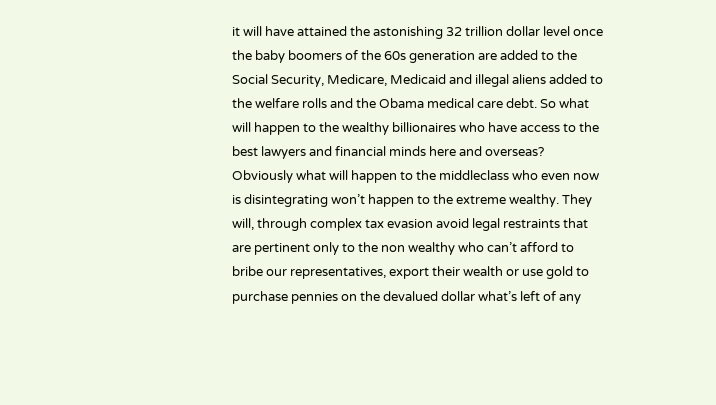it will have attained the astonishing 32 trillion dollar level once the baby boomers of the 60s generation are added to the Social Security, Medicare, Medicaid and illegal aliens added to the welfare rolls and the Obama medical care debt. So what will happen to the wealthy billionaires who have access to the best lawyers and financial minds here and overseas? Obviously what will happen to the middleclass who even now is disintegrating won’t happen to the extreme wealthy. They will, through complex tax evasion avoid legal restraints that are pertinent only to the non wealthy who can’t afford to bribe our representatives, export their wealth or use gold to purchase pennies on the devalued dollar what’s left of any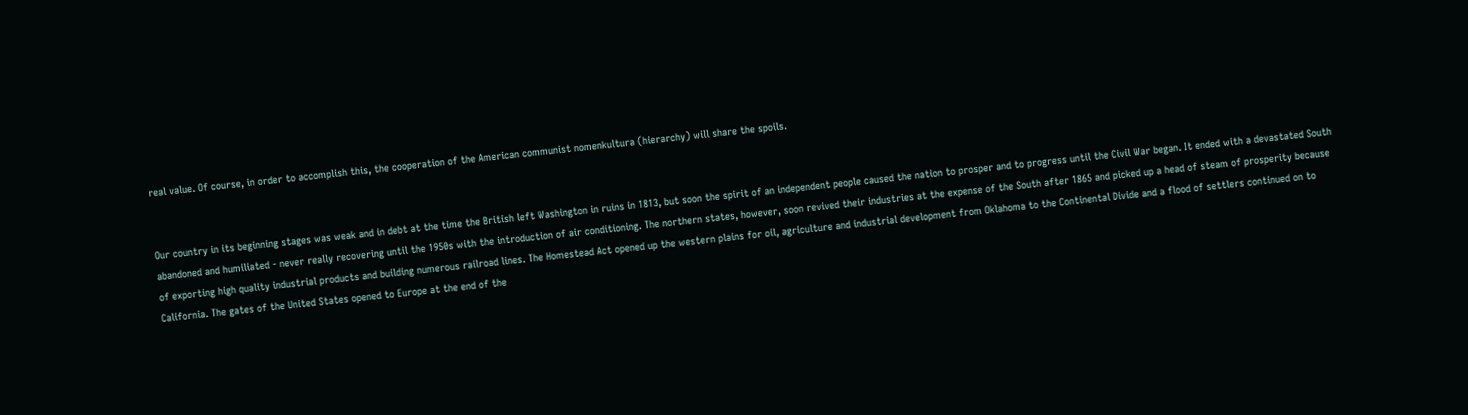real value. Of course, in order to accomplish this, the cooperation of the American communist nomenkultura (hierarchy) will share the spoils.


Our country in its beginning stages was weak and in debt at the time the British left Washington in ruins in 1813, but soon the spirit of an independent people caused the nation to prosper and to progress until the Civil War began. It ended with a devastated South abandoned and humiliated - never really recovering until the 1950s with the introduction of air conditioning. The northern states, however, soon revived their industries at the expense of the South after 1865 and picked up a head of steam of prosperity because of exporting high quality industrial products and building numerous railroad lines. The Homestead Act opened up the western plains for oil, agriculture and industrial development from Oklahoma to the Continental Divide and a flood of settlers continued on to California. The gates of the United States opened to Europe at the end of the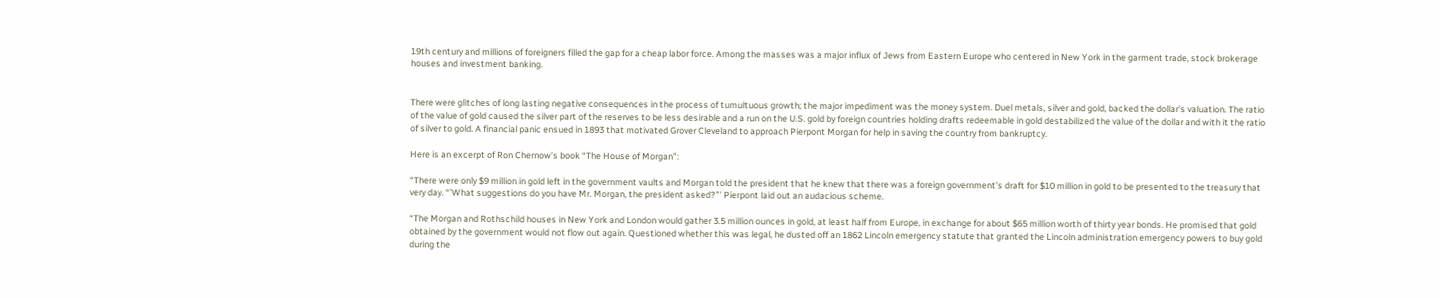19th century and millions of foreigners filled the gap for a cheap labor force. Among the masses was a major influx of Jews from Eastern Europe who centered in New York in the garment trade, stock brokerage houses and investment banking.


There were glitches of long lasting negative consequences in the process of tumultuous growth; the major impediment was the money system. Duel metals, silver and gold, backed the dollar’s valuation. The ratio of the value of gold caused the silver part of the reserves to be less desirable and a run on the U.S. gold by foreign countries holding drafts redeemable in gold destabilized the value of the dollar and with it the ratio of silver to gold. A financial panic ensued in 1893 that motivated Grover Cleveland to approach Pierpont Morgan for help in saving the country from bankruptcy.

Here is an excerpt of Ron Chernow’s book “The House of Morgan”:

“There were only $9 million in gold left in the government vaults and Morgan told the president that he knew that there was a foreign government’s draft for $10 million in gold to be presented to the treasury that very day. “’What suggestions do you have Mr. Morgan, the president asked?”’ Pierpont laid out an audacious scheme.

“The Morgan and Rothschild houses in New York and London would gather 3.5 million ounces in gold, at least half from Europe, in exchange for about $65 million worth of thirty year bonds. He promised that gold obtained by the government would not flow out again. Questioned whether this was legal, he dusted off an 1862 Lincoln emergency statute that granted the Lincoln administration emergency powers to buy gold during the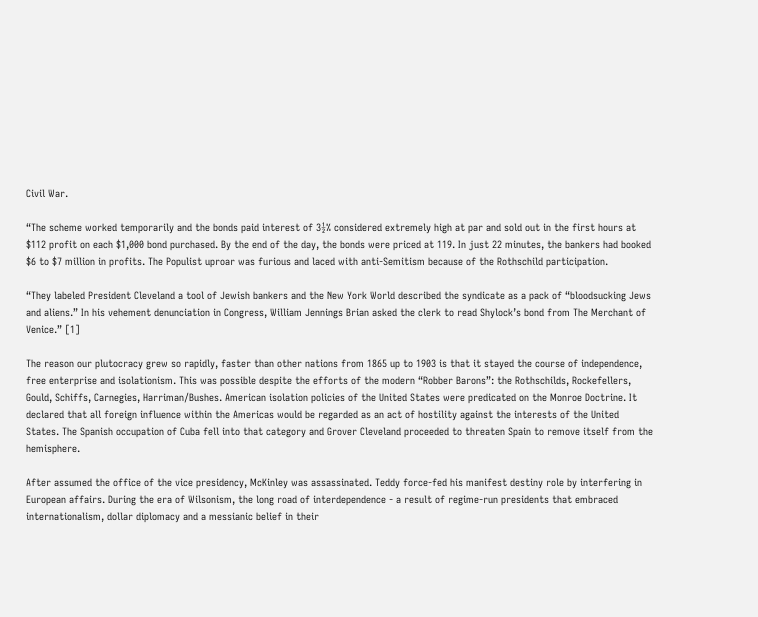Civil War.

“The scheme worked temporarily and the bonds paid interest of 3½% considered extremely high at par and sold out in the first hours at $112 profit on each $1,000 bond purchased. By the end of the day, the bonds were priced at 119. In just 22 minutes, the bankers had booked $6 to $7 million in profits. The Populist uproar was furious and laced with anti-Semitism because of the Rothschild participation.

“They labeled President Cleveland a tool of Jewish bankers and the New York World described the syndicate as a pack of “bloodsucking Jews and aliens.” In his vehement denunciation in Congress, William Jennings Brian asked the clerk to read Shylock’s bond from The Merchant of Venice.” [1]

The reason our plutocracy grew so rapidly, faster than other nations from 1865 up to 1903 is that it stayed the course of independence, free enterprise and isolationism. This was possible despite the efforts of the modern “Robber Barons”: the Rothschilds, Rockefellers, Gould, Schiffs, Carnegies, Harriman/Bushes. American isolation policies of the United States were predicated on the Monroe Doctrine. It declared that all foreign influence within the Americas would be regarded as an act of hostility against the interests of the United States. The Spanish occupation of Cuba fell into that category and Grover Cleveland proceeded to threaten Spain to remove itself from the hemisphere.

After assumed the office of the vice presidency, McKinley was assassinated. Teddy force-fed his manifest destiny role by interfering in European affairs. During the era of Wilsonism, the long road of interdependence - a result of regime-run presidents that embraced internationalism, dollar diplomacy and a messianic belief in their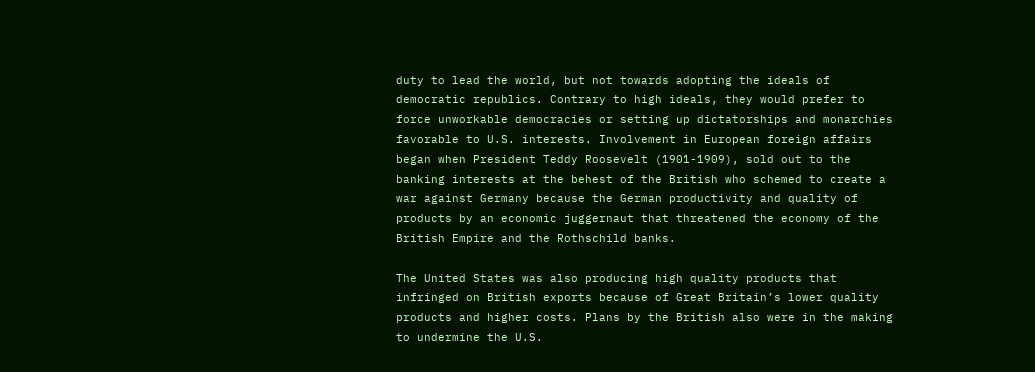duty to lead the world, but not towards adopting the ideals of democratic republics. Contrary to high ideals, they would prefer to force unworkable democracies or setting up dictatorships and monarchies favorable to U.S. interests. Involvement in European foreign affairs began when President Teddy Roosevelt (1901-1909), sold out to the banking interests at the behest of the British who schemed to create a war against Germany because the German productivity and quality of products by an economic juggernaut that threatened the economy of the British Empire and the Rothschild banks.

The United States was also producing high quality products that infringed on British exports because of Great Britain’s lower quality products and higher costs. Plans by the British also were in the making to undermine the U.S.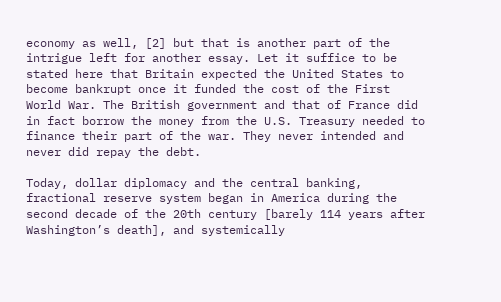economy as well, [2] but that is another part of the intrigue left for another essay. Let it suffice to be stated here that Britain expected the United States to become bankrupt once it funded the cost of the First World War. The British government and that of France did in fact borrow the money from the U.S. Treasury needed to finance their part of the war. They never intended and never did repay the debt.

Today, dollar diplomacy and the central banking, fractional reserve system began in America during the second decade of the 20th century [barely 114 years after Washington’s death], and systemically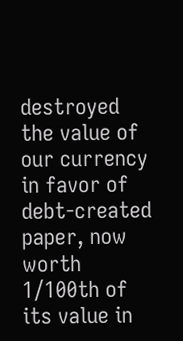destroyed the value of our currency in favor of debt-created paper, now worth 1/100th of its value in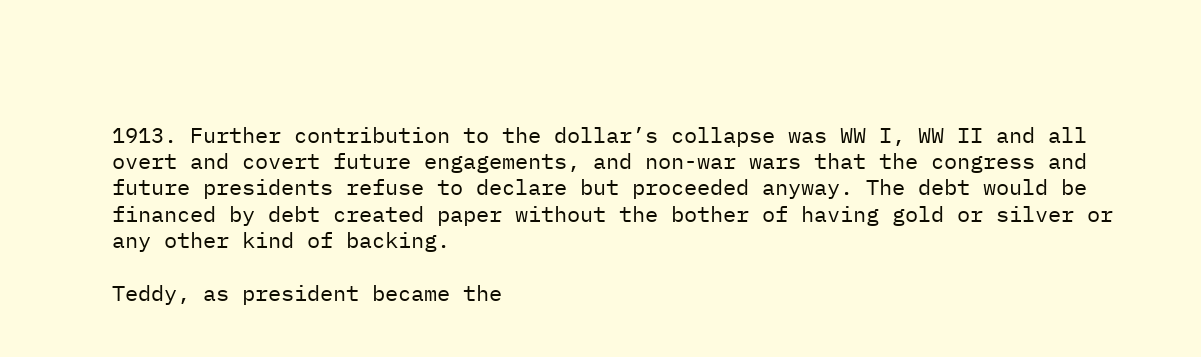1913. Further contribution to the dollar’s collapse was WW I, WW II and all overt and covert future engagements, and non-war wars that the congress and future presidents refuse to declare but proceeded anyway. The debt would be financed by debt created paper without the bother of having gold or silver or any other kind of backing.

Teddy, as president became the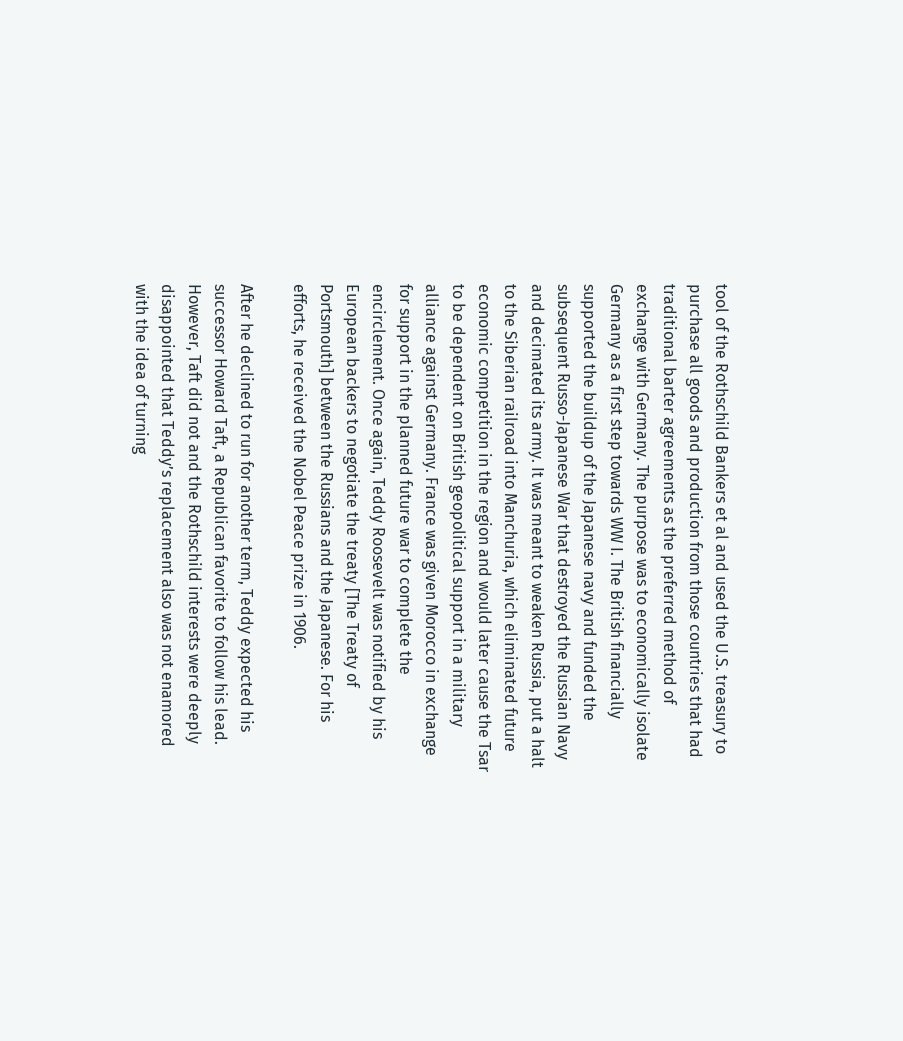tool of the Rothschild Bankers et al and used the U.S. treasury to purchase all goods and production from those countries that had traditional barter agreements as the preferred method of exchange with Germany. The purpose was to economically isolate Germany as a first step towards WW I. The British financially supported the buildup of the Japanese navy and funded the subsequent Russo-Japanese War that destroyed the Russian Navy and decimated its army. It was meant to weaken Russia, put a halt to the Siberian railroad into Manchuria, which eliminated future economic competition in the region and would later cause the Tsar to be dependent on British geopolitical support in a military alliance against Germany. France was given Morocco in exchange for support in the planned future war to complete the encirclement. Once again, Teddy Roosevelt was notified by his European backers to negotiate the treaty [The Treaty of Portsmouth] between the Russians and the Japanese. For his efforts, he received the Nobel Peace prize in 1906.

After he declined to run for another term, Teddy expected his successor Howard Taft, a Republican favorite to follow his lead. However, Taft did not and the Rothschild interests were deeply disappointed that Teddy’s replacement also was not enamored with the idea of turning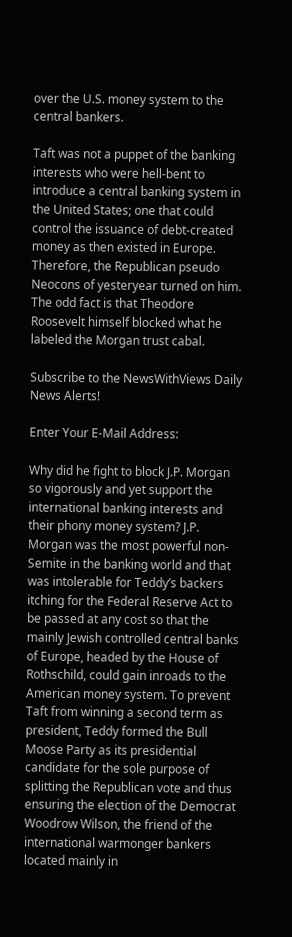over the U.S. money system to the central bankers.

Taft was not a puppet of the banking interests who were hell-bent to introduce a central banking system in the United States; one that could control the issuance of debt-created money as then existed in Europe. Therefore, the Republican pseudo Neocons of yesteryear turned on him. The odd fact is that Theodore Roosevelt himself blocked what he labeled the Morgan trust cabal.

Subscribe to the NewsWithViews Daily News Alerts!

Enter Your E-Mail Address:

Why did he fight to block J.P. Morgan so vigorously and yet support the international banking interests and their phony money system? J.P. Morgan was the most powerful non-Semite in the banking world and that was intolerable for Teddy’s backers itching for the Federal Reserve Act to be passed at any cost so that the mainly Jewish controlled central banks of Europe, headed by the House of Rothschild, could gain inroads to the American money system. To prevent Taft from winning a second term as president, Teddy formed the Bull Moose Party as its presidential candidate for the sole purpose of splitting the Republican vote and thus ensuring the election of the Democrat Woodrow Wilson, the friend of the international warmonger bankers located mainly in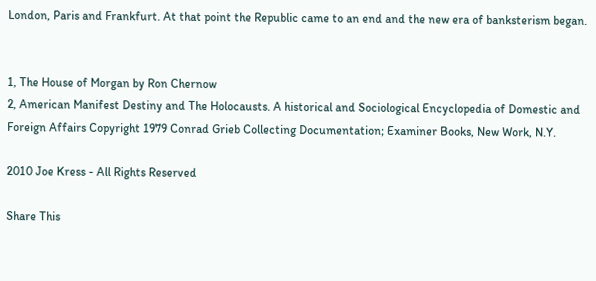London, Paris and Frankfurt. At that point the Republic came to an end and the new era of banksterism began.


1, The House of Morgan by Ron Chernow
2, American Manifest Destiny and The Holocausts. A historical and Sociological Encyclopedia of Domestic and Foreign Affairs Copyright 1979 Conrad Grieb Collecting Documentation; Examiner Books, New Work, N.Y.

2010 Joe Kress - All Rights Reserved

Share This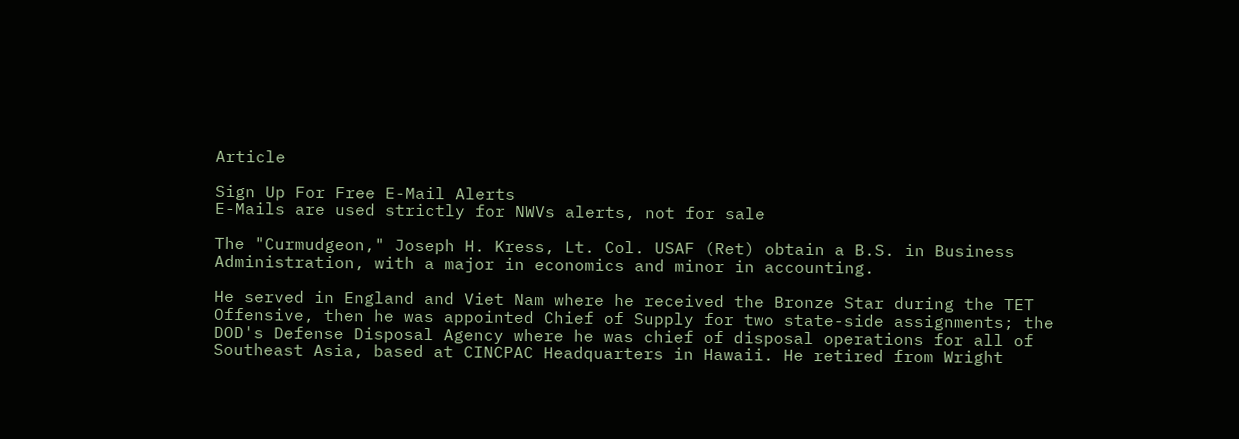Article

Sign Up For Free E-Mail Alerts
E-Mails are used strictly for NWVs alerts, not for sale

The "Curmudgeon," Joseph H. Kress, Lt. Col. USAF (Ret) obtain a B.S. in Business Administration, with a major in economics and minor in accounting.

He served in England and Viet Nam where he received the Bronze Star during the TET Offensive, then he was appointed Chief of Supply for two state-side assignments; the DOD's Defense Disposal Agency where he was chief of disposal operations for all of Southeast Asia, based at CINCPAC Headquarters in Hawaii. He retired from Wright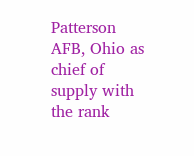Patterson AFB, Ohio as chief of supply with the rank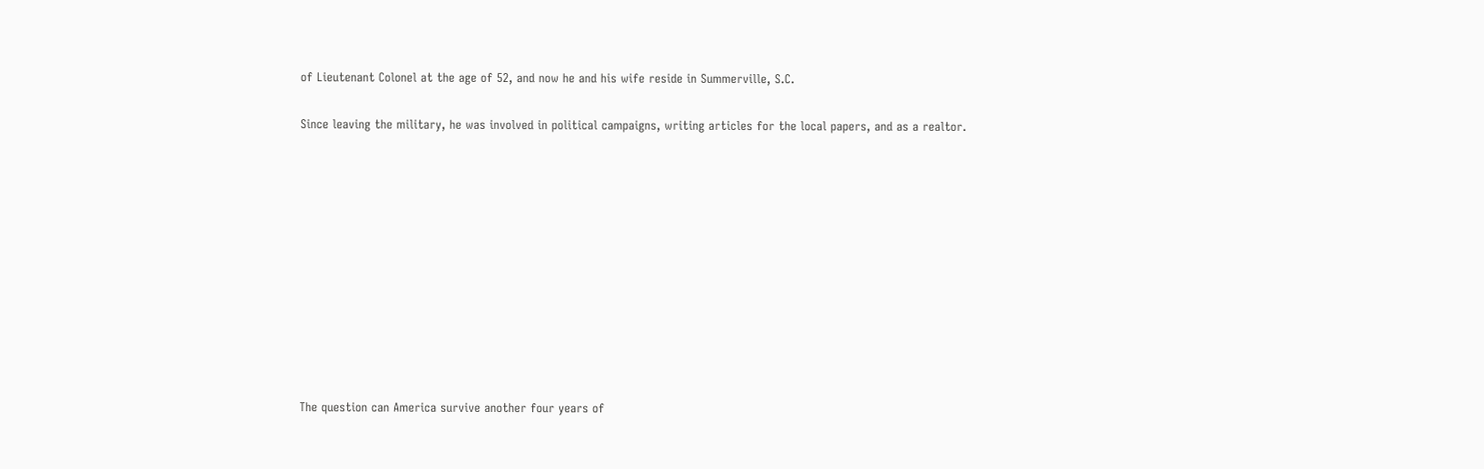of Lieutenant Colonel at the age of 52, and now he and his wife reside in Summerville, S.C.

Since leaving the military, he was involved in political campaigns, writing articles for the local papers, and as a realtor.











The question can America survive another four years of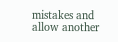mistakes and allow another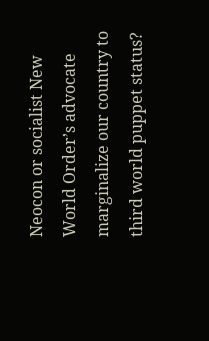Neocon or socialist New World Order’s advocate marginalize our country to third world puppet status?